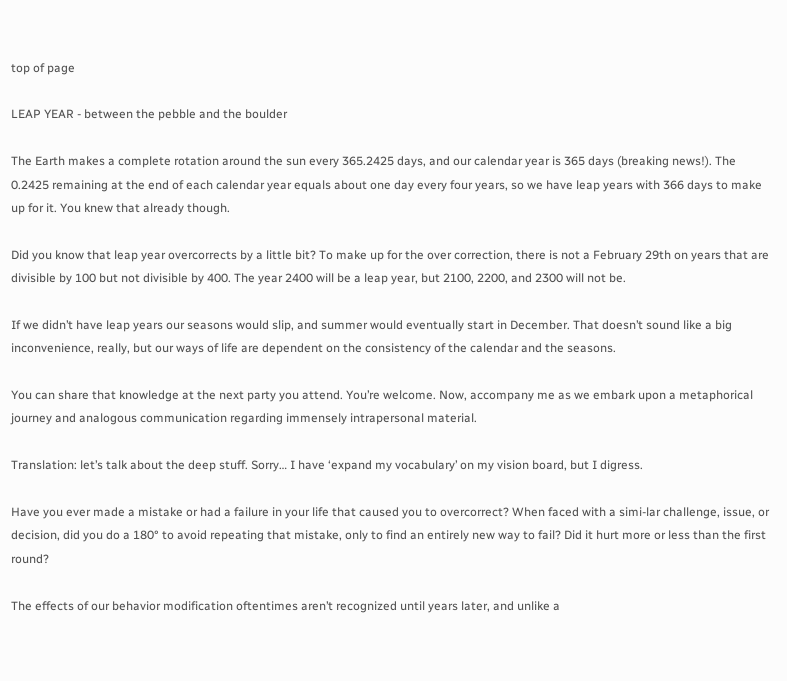top of page

LEAP YEAR - between the pebble and the boulder

The Earth makes a complete rotation around the sun every 365.2425 days, and our calendar year is 365 days (breaking news!). The 0.2425 remaining at the end of each calendar year equals about one day every four years, so we have leap years with 366 days to make up for it. You knew that already though.

Did you know that leap year overcorrects by a little bit? To make up for the over correction, there is not a February 29th on years that are divisible by 100 but not divisible by 400. The year 2400 will be a leap year, but 2100, 2200, and 2300 will not be.

If we didn’t have leap years our seasons would slip, and summer would eventually start in December. That doesn’t sound like a big inconvenience, really, but our ways of life are dependent on the consistency of the calendar and the seasons.

You can share that knowledge at the next party you attend. You’re welcome. Now, accompany me as we embark upon a metaphorical journey and analogous communication regarding immensely intrapersonal material.

Translation: let’s talk about the deep stuff. Sorry… I have ‘expand my vocabulary’ on my vision board, but I digress.

Have you ever made a mistake or had a failure in your life that caused you to overcorrect? When faced with a simi-lar challenge, issue, or decision, did you do a 180° to avoid repeating that mistake, only to find an entirely new way to fail? Did it hurt more or less than the first round?

The effects of our behavior modification oftentimes aren’t recognized until years later, and unlike a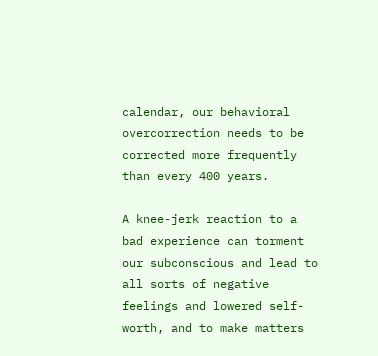calendar, our behavioral overcorrection needs to be corrected more frequently than every 400 years.

A knee-jerk reaction to a bad experience can torment our subconscious and lead to all sorts of negative feelings and lowered self-worth, and to make matters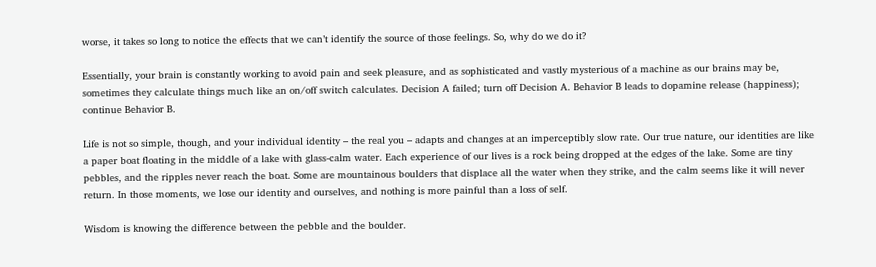worse, it takes so long to notice the effects that we can’t identify the source of those feelings. So, why do we do it?

Essentially, your brain is constantly working to avoid pain and seek pleasure, and as sophisticated and vastly mysterious of a machine as our brains may be, sometimes they calculate things much like an on/off switch calculates. Decision A failed; turn off Decision A. Behavior B leads to dopamine release (happiness); continue Behavior B.

Life is not so simple, though, and your individual identity – the real you – adapts and changes at an imperceptibly slow rate. Our true nature, our identities are like a paper boat floating in the middle of a lake with glass-calm water. Each experience of our lives is a rock being dropped at the edges of the lake. Some are tiny pebbles, and the ripples never reach the boat. Some are mountainous boulders that displace all the water when they strike, and the calm seems like it will never return. In those moments, we lose our identity and ourselves, and nothing is more painful than a loss of self.

Wisdom is knowing the difference between the pebble and the boulder.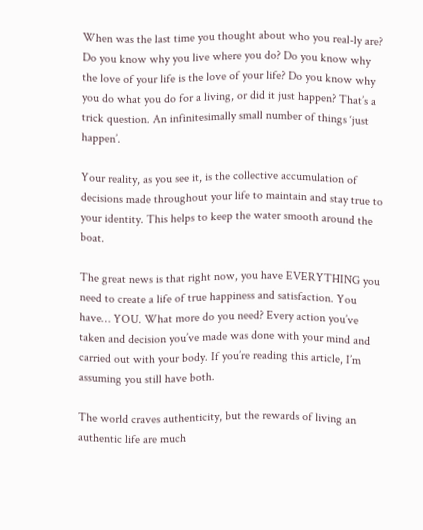When was the last time you thought about who you real-ly are? Do you know why you live where you do? Do you know why the love of your life is the love of your life? Do you know why you do what you do for a living, or did it just happen? That’s a trick question. An infinitesimally small number of things ‘just happen’.

Your reality, as you see it, is the collective accumulation of decisions made throughout your life to maintain and stay true to your identity. This helps to keep the water smooth around the boat.

The great news is that right now, you have EVERYTHING you need to create a life of true happiness and satisfaction. You have… YOU. What more do you need? Every action you’ve taken and decision you’ve made was done with your mind and carried out with your body. If you’re reading this article, I’m assuming you still have both.

The world craves authenticity, but the rewards of living an authentic life are much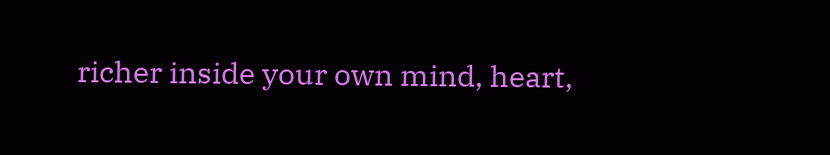richer inside your own mind, heart,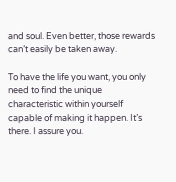and soul. Even better, those rewards can’t easily be taken away.

To have the life you want, you only need to find the unique characteristic within yourself capable of making it happen. It’s there. I assure you.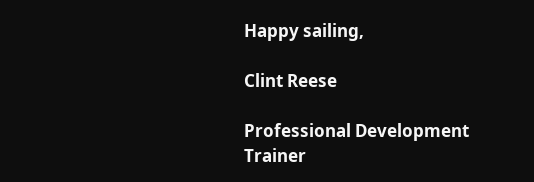Happy sailing,

Clint Reese

Professional Development Trainer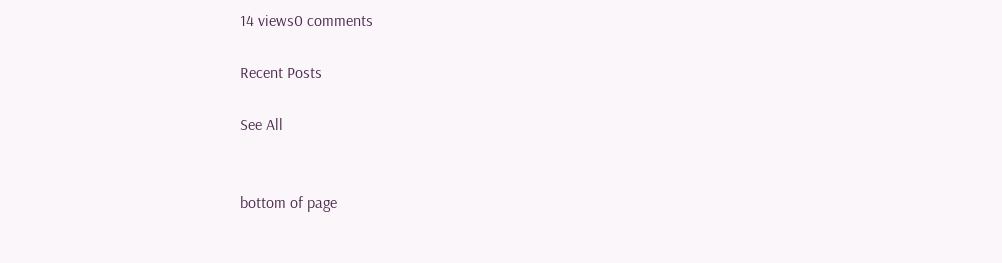14 views0 comments

Recent Posts

See All


bottom of page